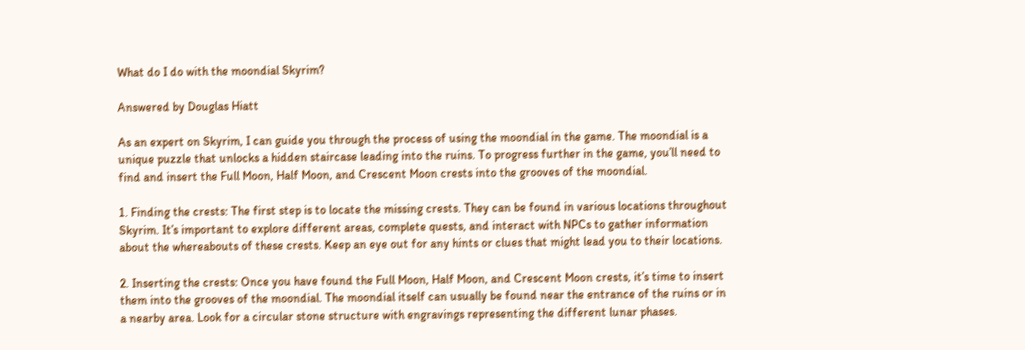What do I do with the moondial Skyrim?

Answered by Douglas Hiatt

As an expert on Skyrim, I can guide you through the process of using the moondial in the game. The moondial is a unique puzzle that unlocks a hidden staircase leading into the ruins. To progress further in the game, you’ll need to find and insert the Full Moon, Half Moon, and Crescent Moon crests into the grooves of the moondial.

1. Finding the crests: The first step is to locate the missing crests. They can be found in various locations throughout Skyrim. It’s important to explore different areas, complete quests, and interact with NPCs to gather information about the whereabouts of these crests. Keep an eye out for any hints or clues that might lead you to their locations.

2. Inserting the crests: Once you have found the Full Moon, Half Moon, and Crescent Moon crests, it’s time to insert them into the grooves of the moondial. The moondial itself can usually be found near the entrance of the ruins or in a nearby area. Look for a circular stone structure with engravings representing the different lunar phases.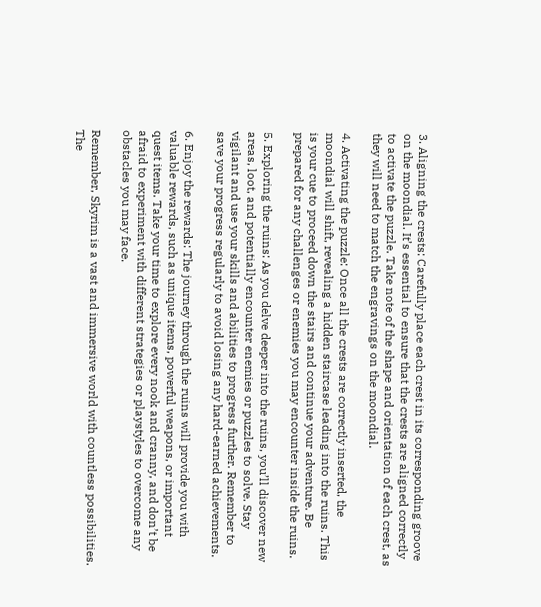3. Aligning the crests: Carefully place each crest in its corresponding groove on the moondial. It’s essential to ensure that the crests are aligned correctly to activate the puzzle. Take note of the shape and orientation of each crest, as they will need to match the engravings on the moondial.

4. Activating the puzzle: Once all the crests are correctly inserted, the moondial will shift, revealing a hidden staircase leading into the ruins. This is your cue to proceed down the stairs and continue your adventure. Be prepared for any challenges or enemies you may encounter inside the ruins.

5. Exploring the ruins: As you delve deeper into the ruins, you’ll discover new areas, loot, and potentially encounter enemies or puzzles to solve. Stay vigilant and use your skills and abilities to progress further. Remember to save your progress regularly to avoid losing any hard-earned achievements.

6. Enjoy the rewards: The journey through the ruins will provide you with valuable rewards, such as unique items, powerful weapons, or important quest items. Take your time to explore every nook and cranny, and don’t be afraid to experiment with different strategies or playstyles to overcome any obstacles you may face.

Remember, Skyrim is a vast and immersive world with countless possibilities. The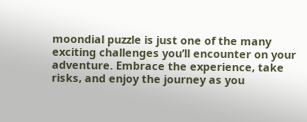moondial puzzle is just one of the many exciting challenges you’ll encounter on your adventure. Embrace the experience, take risks, and enjoy the journey as you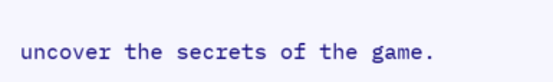uncover the secrets of the game.